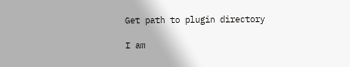Get path to plugin directory

I am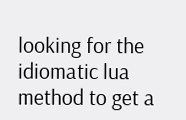looking for the idiomatic lua method to get a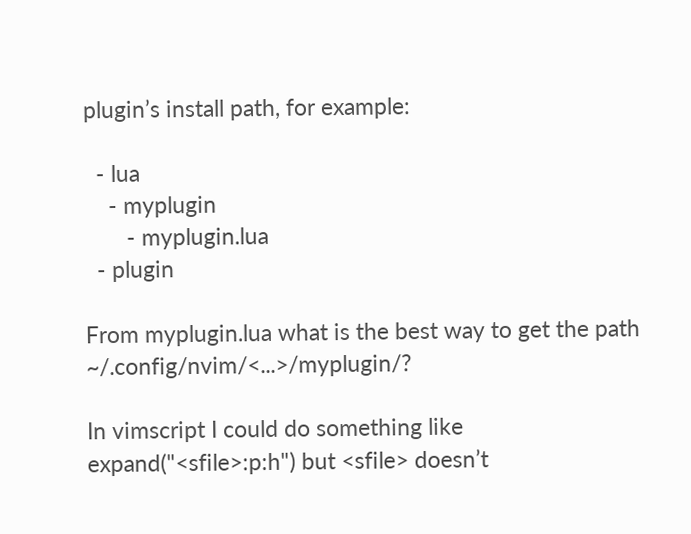plugin’s install path, for example:

  - lua
    - myplugin
       - myplugin.lua
  - plugin

From myplugin.lua what is the best way to get the path ~/.config/nvim/<...>/myplugin/?

In vimscript I could do something like expand("<sfile>:p:h") but <sfile> doesn’t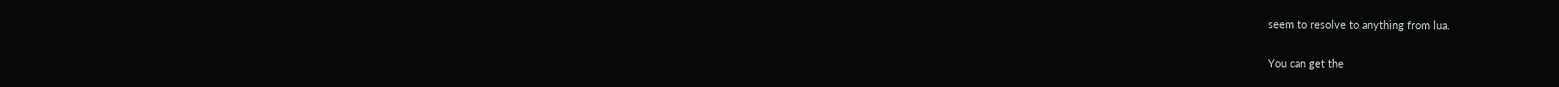seem to resolve to anything from lua.

You can get the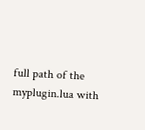full path of the myplugin.lua with